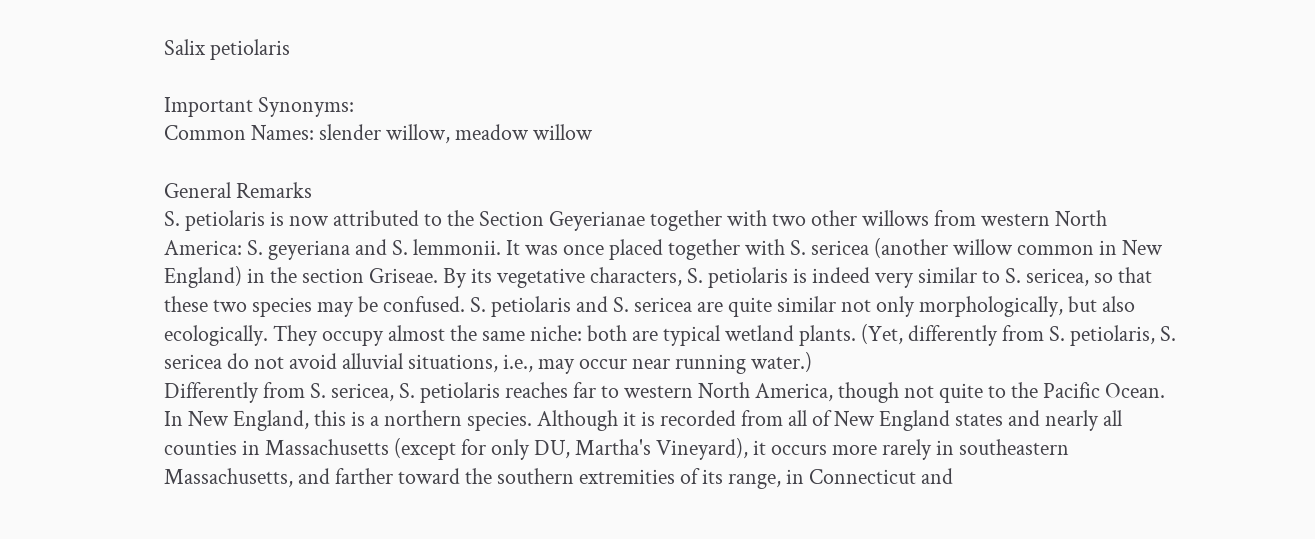Salix petiolaris

Important Synonyms:
Common Names: slender willow, meadow willow

General Remarks
S. petiolaris is now attributed to the Section Geyerianae together with two other willows from western North America: S. geyeriana and S. lemmonii. It was once placed together with S. sericea (another willow common in New England) in the section Griseae. By its vegetative characters, S. petiolaris is indeed very similar to S. sericea, so that these two species may be confused. S. petiolaris and S. sericea are quite similar not only morphologically, but also ecologically. They occupy almost the same niche: both are typical wetland plants. (Yet, differently from S. petiolaris, S. sericea do not avoid alluvial situations, i.e., may occur near running water.)
Differently from S. sericea, S. petiolaris reaches far to western North America, though not quite to the Pacific Ocean. In New England, this is a northern species. Although it is recorded from all of New England states and nearly all counties in Massachusetts (except for only DU, Martha's Vineyard), it occurs more rarely in southeastern Massachusetts, and farther toward the southern extremities of its range, in Connecticut and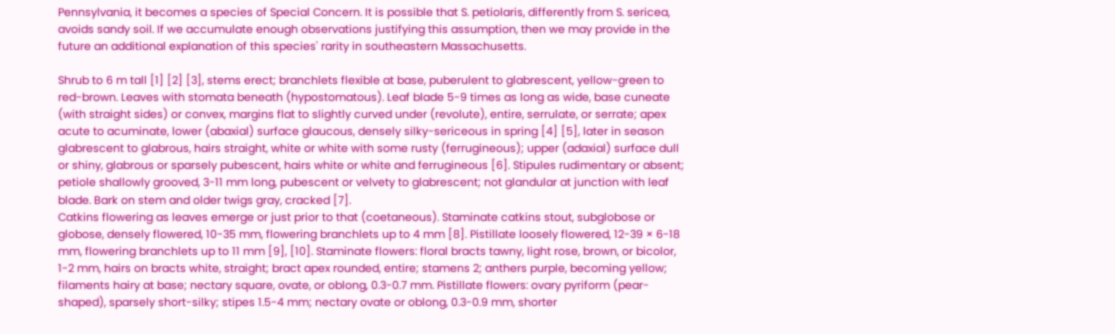Pennsylvania, it becomes a species of Special Concern. It is possible that S. petiolaris, differently from S. sericea, avoids sandy soil. If we accumulate enough observations justifying this assumption, then we may provide in the future an additional explanation of this species' rarity in southeastern Massachusetts.

Shrub to 6 m tall [1] [2] [3], stems erect; branchlets flexible at base, puberulent to glabrescent, yellow-green to red-brown. Leaves with stomata beneath (hypostomatous). Leaf blade 5-9 times as long as wide, base cuneate (with straight sides) or convex, margins flat to slightly curved under (revolute), entire, serrulate, or serrate; apex acute to acuminate, lower (abaxial) surface glaucous, densely silky-sericeous in spring [4] [5], later in season glabrescent to glabrous, hairs straight, white or white with some rusty (ferrugineous); upper (adaxial) surface dull or shiny, glabrous or sparsely pubescent, hairs white or white and ferrugineous [6]. Stipules rudimentary or absent; petiole shallowly grooved, 3-11 mm long, pubescent or velvety to glabrescent; not glandular at junction with leaf blade. Bark on stem and older twigs gray, cracked [7].
Catkins flowering as leaves emerge or just prior to that (coetaneous). Staminate catkins stout, subglobose or globose, densely flowered, 10-35 mm, flowering branchlets up to 4 mm [8]. Pistillate loosely flowered, 12-39 × 6-18 mm, flowering branchlets up to 11 mm [9], [10]. Staminate flowers: floral bracts tawny, light rose, brown, or bicolor, 1-2 mm, hairs on bracts white, straight; bract apex rounded, entire; stamens 2; anthers purple, becoming yellow; filaments hairy at base; nectary square, ovate, or oblong, 0.3-0.7 mm. Pistillate flowers: ovary pyriform (pear-shaped), sparsely short-silky; stipes 1.5-4 mm; nectary ovate or oblong, 0.3-0.9 mm, shorter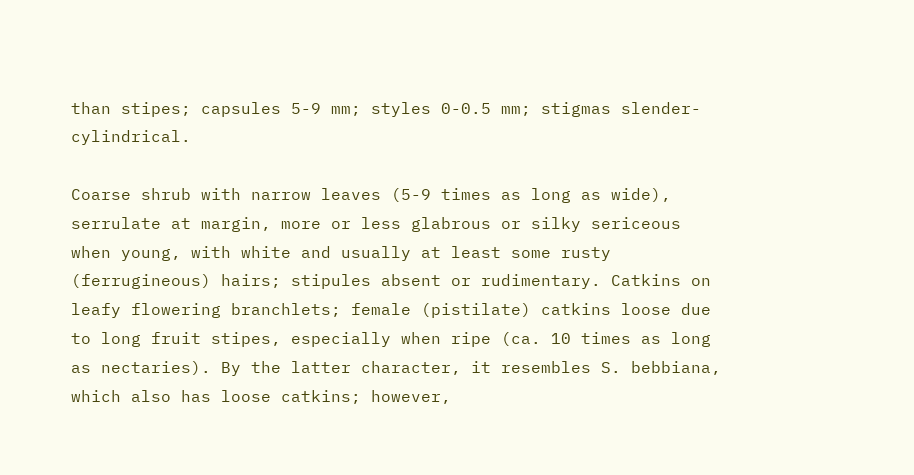than stipes; capsules 5-9 mm; styles 0-0.5 mm; stigmas slender-cylindrical.

Coarse shrub with narrow leaves (5-9 times as long as wide), serrulate at margin, more or less glabrous or silky sericeous when young, with white and usually at least some rusty (ferrugineous) hairs; stipules absent or rudimentary. Catkins on leafy flowering branchlets; female (pistilate) catkins loose due to long fruit stipes, especially when ripe (ca. 10 times as long as nectaries). By the latter character, it resembles S. bebbiana, which also has loose catkins; however,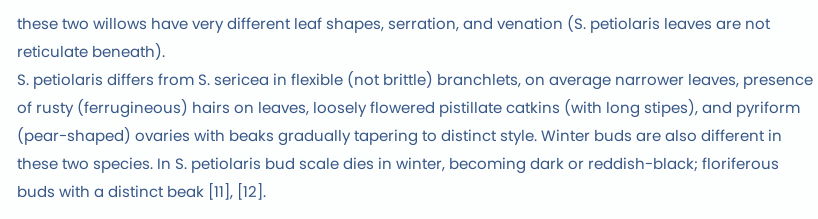these two willows have very different leaf shapes, serration, and venation (S. petiolaris leaves are not reticulate beneath).
S. petiolaris differs from S. sericea in flexible (not brittle) branchlets, on average narrower leaves, presence of rusty (ferrugineous) hairs on leaves, loosely flowered pistillate catkins (with long stipes), and pyriform (pear-shaped) ovaries with beaks gradually tapering to distinct style. Winter buds are also different in these two species. In S. petiolaris bud scale dies in winter, becoming dark or reddish-black; floriferous buds with a distinct beak [11], [12].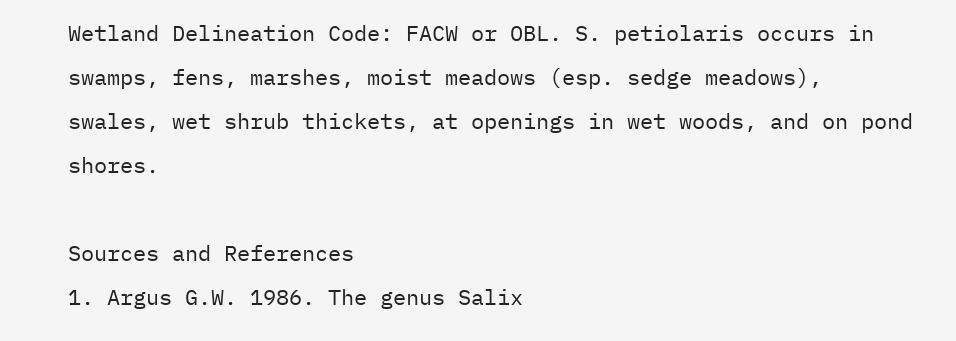Wetland Delineation Code: FACW or OBL. S. petiolaris occurs in swamps, fens, marshes, moist meadows (esp. sedge meadows), swales, wet shrub thickets, at openings in wet woods, and on pond shores.

Sources and References
1. Argus G.W. 1986. The genus Salix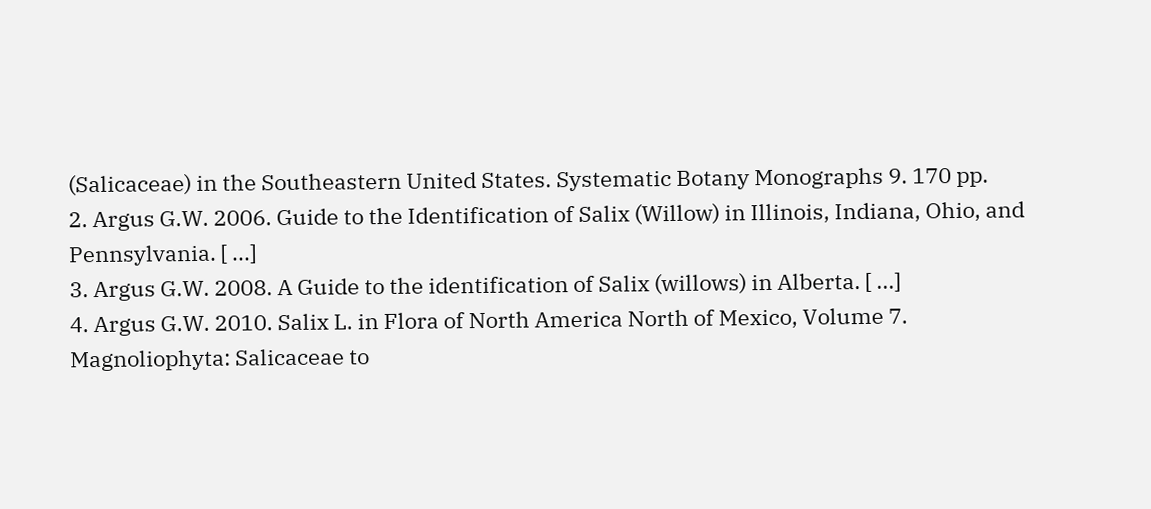(Salicaceae) in the Southeastern United States. Systematic Botany Monographs 9. 170 pp.
2. Argus G.W. 2006. Guide to the Identification of Salix (Willow) in Illinois, Indiana, Ohio, and Pennsylvania. [ ...]
3. Argus G.W. 2008. A Guide to the identification of Salix (willows) in Alberta. [ ...]
4. Argus G.W. 2010. Salix L. in Flora of North America North of Mexico, Volume 7. Magnoliophyta: Salicaceae to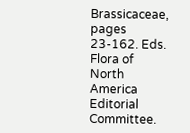Brassicaceae, pages 23-162. Eds. Flora of North America Editorial Committee.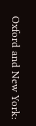Oxford and New York: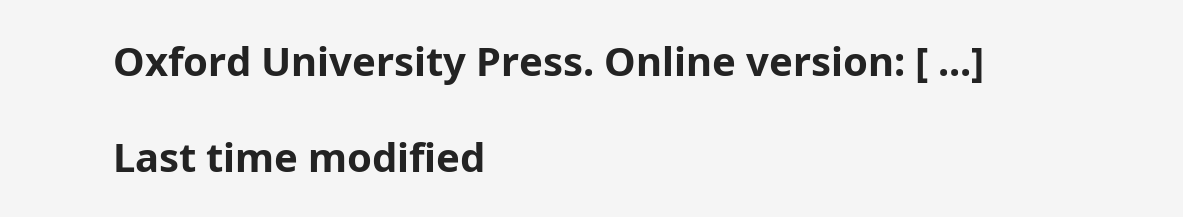Oxford University Press. Online version: [ ...]

Last time modified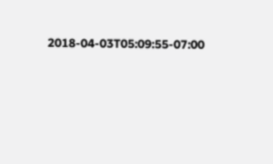2018-04-03T05:09:55-07:00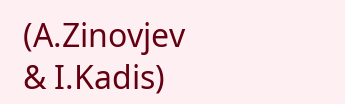(A.Zinovjev & I.Kadis)